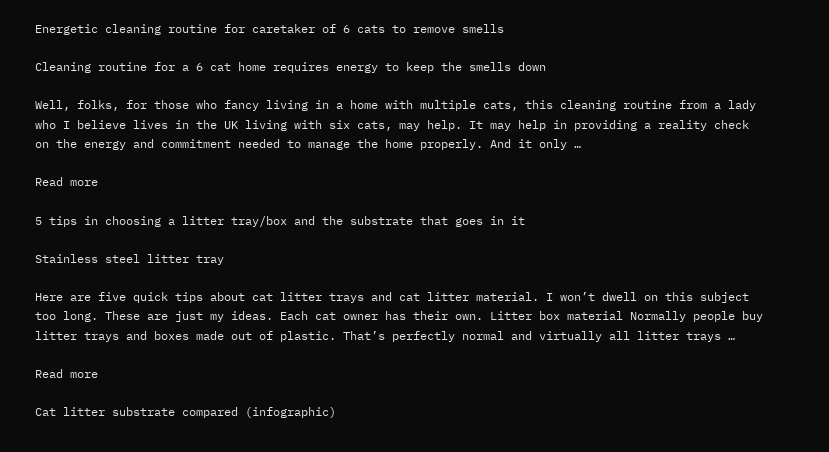Energetic cleaning routine for caretaker of 6 cats to remove smells

Cleaning routine for a 6 cat home requires energy to keep the smells down

Well, folks, for those who fancy living in a home with multiple cats, this cleaning routine from a lady who I believe lives in the UK living with six cats, may help. It may help in providing a reality check on the energy and commitment needed to manage the home properly. And it only …

Read more

5 tips in choosing a litter tray/box and the substrate that goes in it

Stainless steel litter tray

Here are five quick tips about cat litter trays and cat litter material. I won’t dwell on this subject too long. These are just my ideas. Each cat owner has their own. Litter box material Normally people buy litter trays and boxes made out of plastic. That’s perfectly normal and virtually all litter trays …

Read more

Cat litter substrate compared (infographic)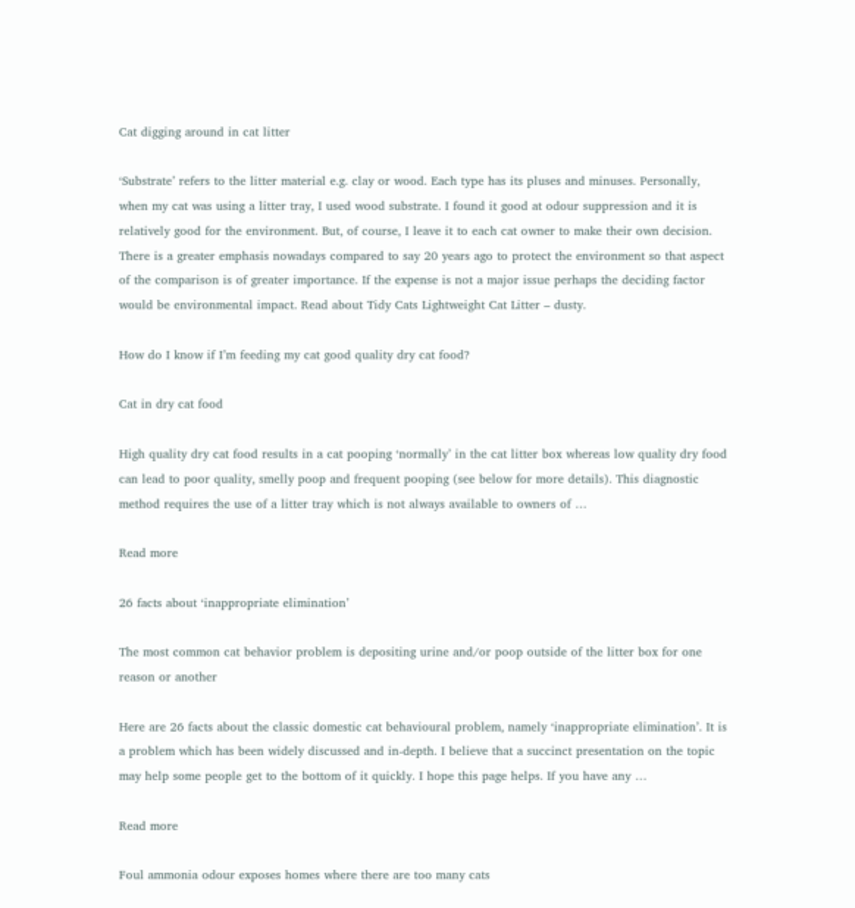Cat digging around in cat litter

‘Substrate’ refers to the litter material e.g. clay or wood. Each type has its pluses and minuses. Personally, when my cat was using a litter tray, I used wood substrate. I found it good at odour suppression and it is relatively good for the environment. But, of course, I leave it to each cat owner to make their own decision. There is a greater emphasis nowadays compared to say 20 years ago to protect the environment so that aspect of the comparison is of greater importance. If the expense is not a major issue perhaps the deciding factor would be environmental impact. Read about Tidy Cats Lightweight Cat Litter – dusty.

How do I know if I’m feeding my cat good quality dry cat food?

Cat in dry cat food

High quality dry cat food results in a cat pooping ‘normally’ in the cat litter box whereas low quality dry food can lead to poor quality, smelly poop and frequent pooping (see below for more details). This diagnostic method requires the use of a litter tray which is not always available to owners of …

Read more

26 facts about ‘inappropriate elimination’

The most common cat behavior problem is depositing urine and/or poop outside of the litter box for one reason or another

Here are 26 facts about the classic domestic cat behavioural problem, namely ‘inappropriate elimination’. It is a problem which has been widely discussed and in-depth. I believe that a succinct presentation on the topic may help some people get to the bottom of it quickly. I hope this page helps. If you have any …

Read more

Foul ammonia odour exposes homes where there are too many cats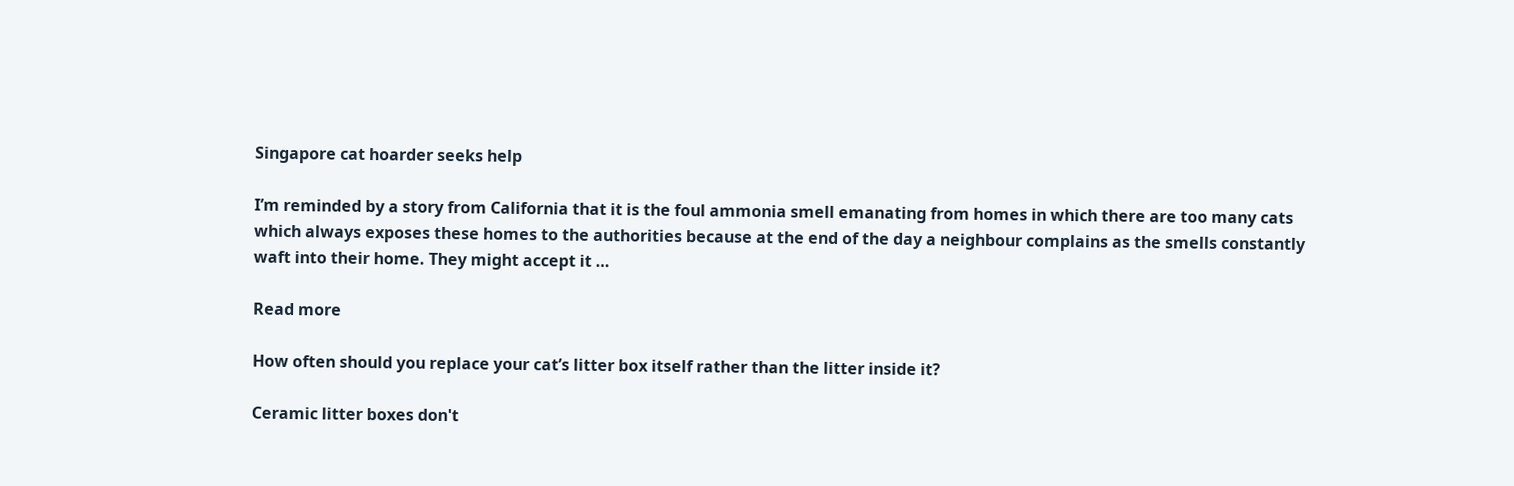Singapore cat hoarder seeks help

I’m reminded by a story from California that it is the foul ammonia smell emanating from homes in which there are too many cats which always exposes these homes to the authorities because at the end of the day a neighbour complains as the smells constantly waft into their home. They might accept it …

Read more

How often should you replace your cat’s litter box itself rather than the litter inside it?

Ceramic litter boxes don't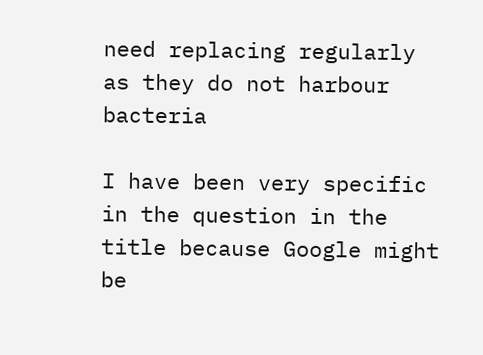need replacing regularly as they do not harbour bacteria

I have been very specific in the question in the title because Google might be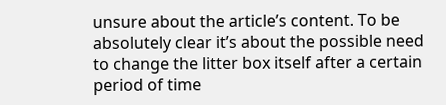unsure about the article’s content. To be absolutely clear it’s about the possible need to change the litter box itself after a certain period of time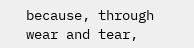because, through wear and tear,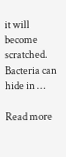it will become scratched. Bacteria can hide in …

Read more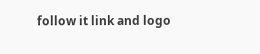follow it link and logo